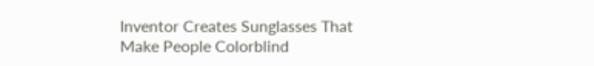Inventor Creates Sunglasses That Make People Colorblind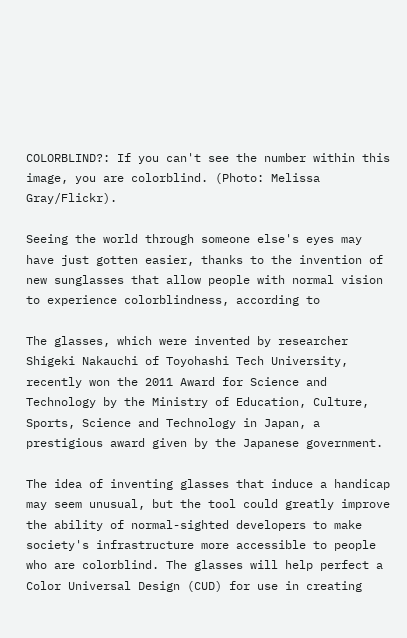COLORBLIND?: If you can't see the number within this image, you are colorblind. (Photo: Melissa Gray/Flickr).

Seeing the world through someone else's eyes may have just gotten easier, thanks to the invention of new sunglasses that allow people with normal vision to experience colorblindness, according to

The glasses, which were invented by researcher Shigeki Nakauchi of Toyohashi Tech University, recently won the 2011 Award for Science and Technology by the Ministry of Education, Culture, Sports, Science and Technology in Japan, a prestigious award given by the Japanese government.

The idea of inventing glasses that induce a handicap may seem unusual, but the tool could greatly improve the ability of normal-sighted developers to make society's infrastructure more accessible to people who are colorblind. The glasses will help perfect a Color Universal Design (CUD) for use in creating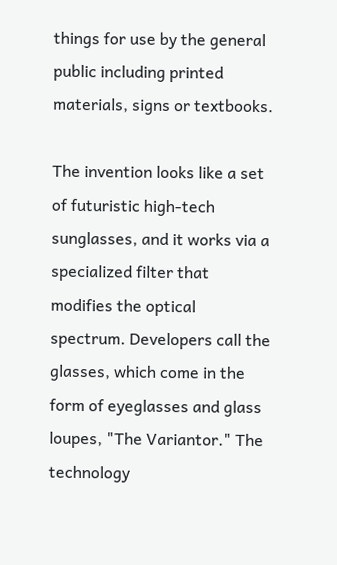things for use by the general public including printed materials, signs or textbooks.

The invention looks like a set of futuristic high-tech sunglasses, and it works via a specialized filter that modifies the optical spectrum. Developers call the glasses, which come in the form of eyeglasses and glass loupes, "The Variantor." The technology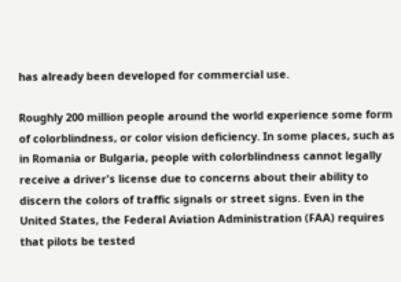has already been developed for commercial use.

Roughly 200 million people around the world experience some form of colorblindness, or color vision deficiency. In some places, such as in Romania or Bulgaria, people with colorblindness cannot legally receive a driver's license due to concerns about their ability to discern the colors of traffic signals or street signs. Even in the United States, the Federal Aviation Administration (FAA) requires that pilots be tested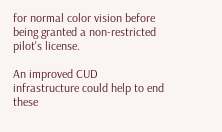for normal color vision before being granted a non-restricted pilot's license.

An improved CUD infrastructure could help to end these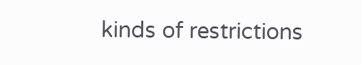kinds of restrictions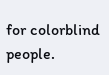for colorblind people.